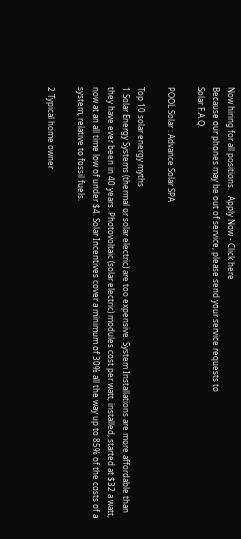Now hiring for all positions.   Apply Now - Click here
Because our phones may be out of service, please send your service requests to
Solar F.A.Q.

POOL Solar : Advance Solar SPA

Top 10 solar energy myths
1 Solar Energy Systems (thermal or solar electric) are too expensive. System Installations are more affordable than they have ever been in 40 years. Photovoltaic (solar electric) modules cost per watt, installed, started at $32 a watt, now at an all time low of under $4. Solar Incentives cover a minimum of 30% all the way up to 85% of the costs of a system, relative to fossil fuels.

2 Typical home owner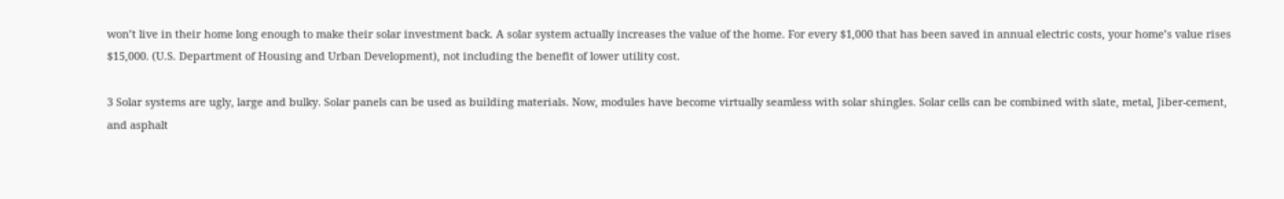won’t live in their home long enough to make their solar investment back. A solar system actually increases the value of the home. For every $1,000 that has been saved in annual electric costs, your home’s value rises $15,000. (U.S. Department of Housing and Urban Development), not including the benefit of lower utility cost.

3 Solar systems are ugly, large and bulky. Solar panels can be used as building materials. Now, modules have become virtually seamless with solar shingles. Solar cells can be combined with slate, metal, Jiber-cement, and asphalt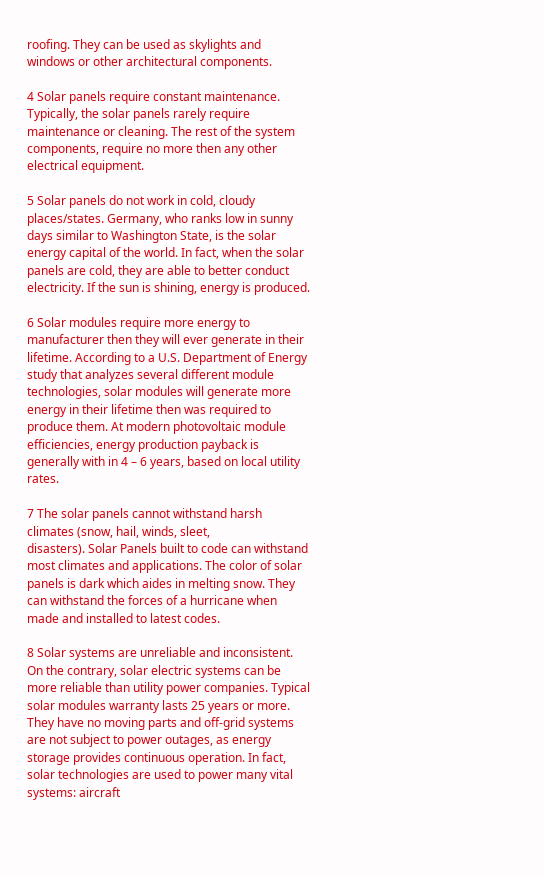roofing. They can be used as skylights and windows or other architectural components.

4 Solar panels require constant maintenance. Typically, the solar panels rarely require maintenance or cleaning. The rest of the system components, require no more then any other electrical equipment.

5 Solar panels do not work in cold, cloudy places/states. Germany, who ranks low in sunny days similar to Washington State, is the solar energy capital of the world. In fact, when the solar panels are cold, they are able to better conduct electricity. If the sun is shining, energy is produced.

6 Solar modules require more energy to manufacturer then they will ever generate in their lifetime. According to a U.S. Department of Energy study that analyzes several different module technologies, solar modules will generate more energy in their lifetime then was required to produce them. At modern photovoltaic module efficiencies, energy production payback is generally with in 4 – 6 years, based on local utility rates.

7 The solar panels cannot withstand harsh climates (snow, hail, winds, sleet,
disasters). Solar Panels built to code can withstand most climates and applications. The color of solar panels is dark which aides in melting snow. They can withstand the forces of a hurricane when made and installed to latest codes.

8 Solar systems are unreliable and inconsistent. On the contrary, solar electric systems can be more reliable than utility power companies. Typical solar modules warranty lasts 25 years or more. They have no moving parts and off-grid systems are not subject to power outages, as energy storage provides continuous operation. In fact, solar technologies are used to power many vital systems: aircraft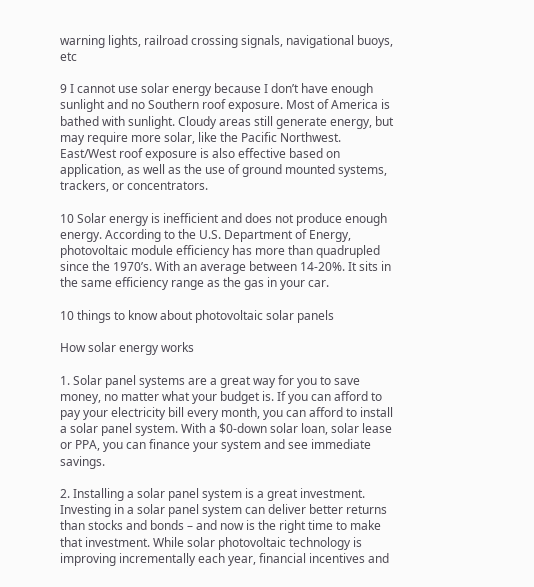warning lights, railroad crossing signals, navigational buoys, etc

9 I cannot use solar energy because I don’t have enough sunlight and no Southern roof exposure. Most of America is bathed with sunlight. Cloudy areas still generate energy, but may require more solar, like the Pacific Northwest. East/West roof exposure is also effective based on application, as well as the use of ground mounted systems, trackers, or concentrators.

10 Solar energy is inefficient and does not produce enough energy. According to the U.S. Department of Energy, photovoltaic module efficiency has more than quadrupled since the 1970’s. With an average between 14-20%. It sits in the same efficiency range as the gas in your car.

10 things to know about photovoltaic solar panels

How solar energy works

1. Solar panel systems are a great way for you to save money, no matter what your budget is. If you can afford to pay your electricity bill every month, you can afford to install a solar panel system. With a $0-down solar loan, solar lease or PPA, you can finance your system and see immediate savings.

2. Installing a solar panel system is a great investment. Investing in a solar panel system can deliver better returns than stocks and bonds – and now is the right time to make that investment. While solar photovoltaic technology is improving incrementally each year, financial incentives and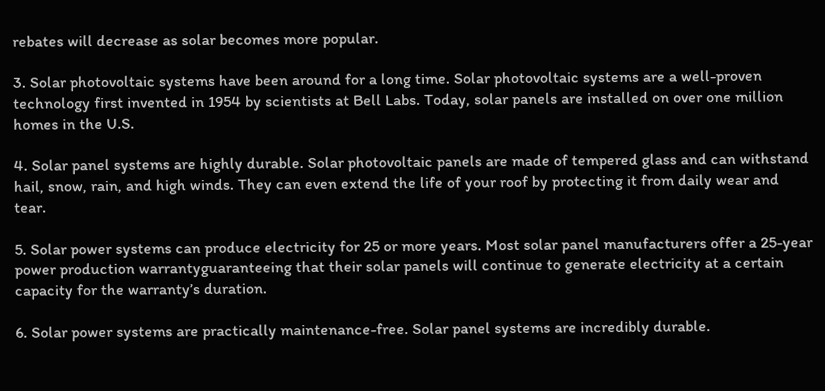rebates will decrease as solar becomes more popular.

3. Solar photovoltaic systems have been around for a long time. Solar photovoltaic systems are a well-proven technology first invented in 1954 by scientists at Bell Labs. Today, solar panels are installed on over one million homes in the U.S.

4. Solar panel systems are highly durable. Solar photovoltaic panels are made of tempered glass and can withstand hail, snow, rain, and high winds. They can even extend the life of your roof by protecting it from daily wear and tear.

5. Solar power systems can produce electricity for 25 or more years. Most solar panel manufacturers offer a 25-year power production warrantyguaranteeing that their solar panels will continue to generate electricity at a certain capacity for the warranty’s duration.

6. Solar power systems are practically maintenance-free. Solar panel systems are incredibly durable.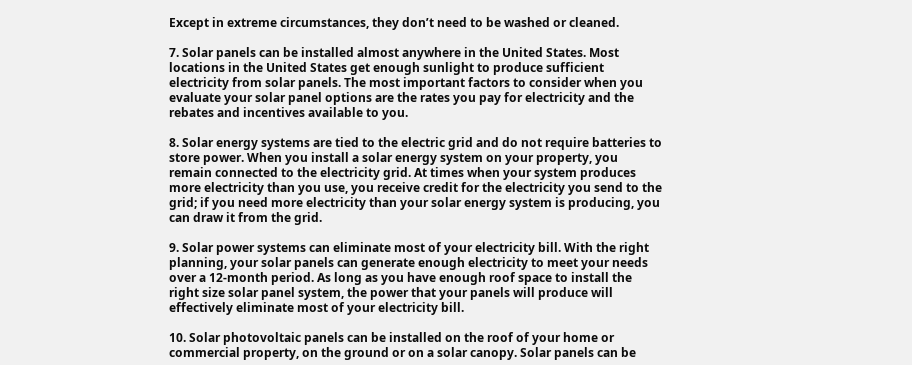Except in extreme circumstances, they don’t need to be washed or cleaned.

7. Solar panels can be installed almost anywhere in the United States. Most locations in the United States get enough sunlight to produce sufficient electricity from solar panels. The most important factors to consider when you evaluate your solar panel options are the rates you pay for electricity and the rebates and incentives available to you.

8. Solar energy systems are tied to the electric grid and do not require batteries to store power. When you install a solar energy system on your property, you remain connected to the electricity grid. At times when your system produces more electricity than you use, you receive credit for the electricity you send to the grid; if you need more electricity than your solar energy system is producing, you can draw it from the grid.

9. Solar power systems can eliminate most of your electricity bill. With the right planning, your solar panels can generate enough electricity to meet your needs over a 12-month period. As long as you have enough roof space to install the right size solar panel system, the power that your panels will produce will effectively eliminate most of your electricity bill.

10. Solar photovoltaic panels can be installed on the roof of your home or commercial property, on the ground or on a solar canopy. Solar panels can be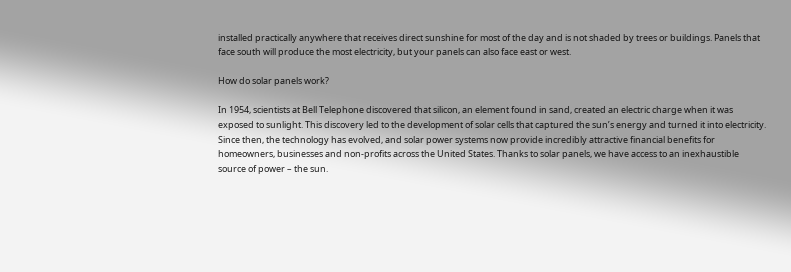installed practically anywhere that receives direct sunshine for most of the day and is not shaded by trees or buildings. Panels that face south will produce the most electricity, but your panels can also face east or west.

How do solar panels work?

In 1954, scientists at Bell Telephone discovered that silicon, an element found in sand, created an electric charge when it was exposed to sunlight. This discovery led to the development of solar cells that captured the sun’s energy and turned it into electricity. Since then, the technology has evolved, and solar power systems now provide incredibly attractive financial benefits for homeowners, businesses and non-profits across the United States. Thanks to solar panels, we have access to an inexhaustible source of power – the sun.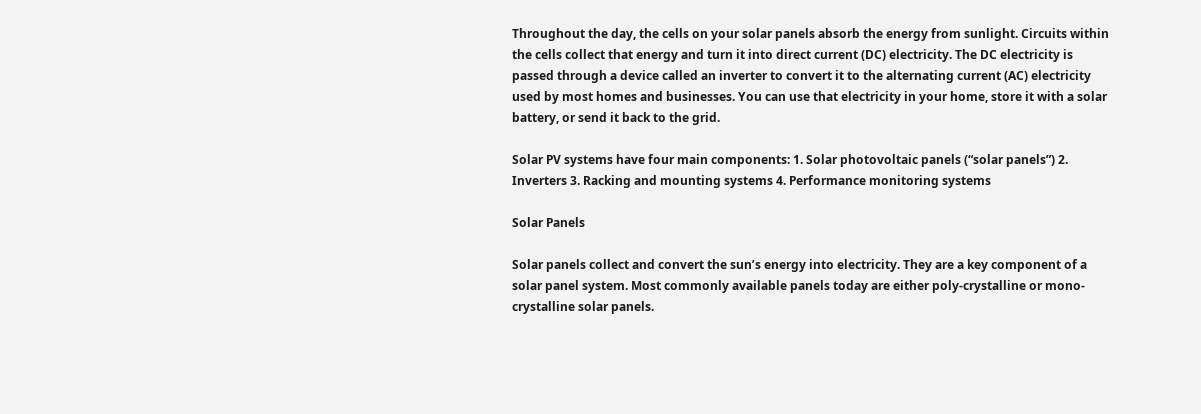Throughout the day, the cells on your solar panels absorb the energy from sunlight. Circuits within the cells collect that energy and turn it into direct current (DC) electricity. The DC electricity is passed through a device called an inverter to convert it to the alternating current (AC) electricity used by most homes and businesses. You can use that electricity in your home, store it with a solar battery, or send it back to the grid.

Solar PV systems have four main components: 1. Solar photovoltaic panels (“solar panels”) 2. Inverters 3. Racking and mounting systems 4. Performance monitoring systems

Solar Panels

Solar panels collect and convert the sun’s energy into electricity. They are a key component of a solar panel system. Most commonly available panels today are either poly-crystalline or mono-crystalline solar panels.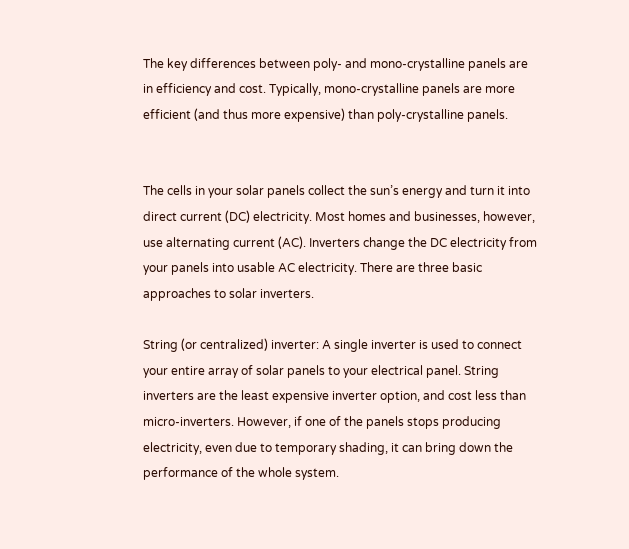The key differences between poly- and mono-crystalline panels are in efficiency and cost. Typically, mono-crystalline panels are more efficient (and thus more expensive) than poly-crystalline panels.


The cells in your solar panels collect the sun’s energy and turn it into direct current (DC) electricity. Most homes and businesses, however, use alternating current (AC). Inverters change the DC electricity from your panels into usable AC electricity. There are three basic approaches to solar inverters.

String (or centralized) inverter: A single inverter is used to connect your entire array of solar panels to your electrical panel. String inverters are the least expensive inverter option, and cost less than micro-inverters. However, if one of the panels stops producing electricity, even due to temporary shading, it can bring down the performance of the whole system.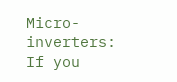Micro-inverters: If you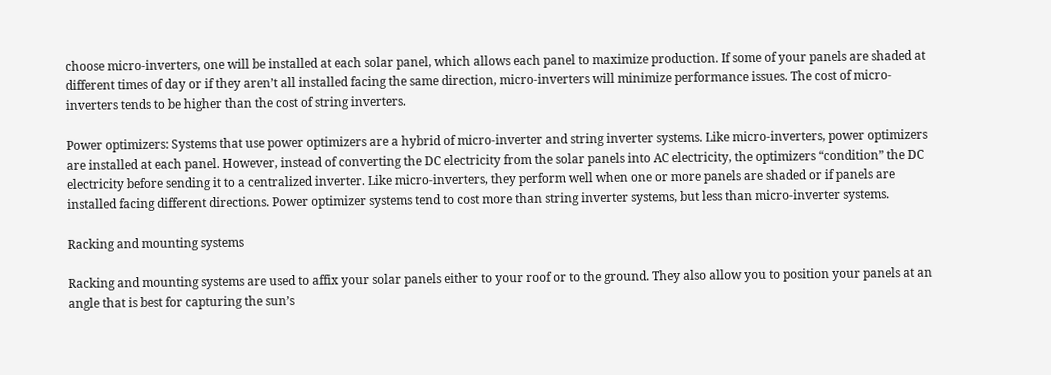choose micro-inverters, one will be installed at each solar panel, which allows each panel to maximize production. If some of your panels are shaded at different times of day or if they aren’t all installed facing the same direction, micro-inverters will minimize performance issues. The cost of micro-inverters tends to be higher than the cost of string inverters.

Power optimizers: Systems that use power optimizers are a hybrid of micro-inverter and string inverter systems. Like micro-inverters, power optimizers are installed at each panel. However, instead of converting the DC electricity from the solar panels into AC electricity, the optimizers “condition” the DC electricity before sending it to a centralized inverter. Like micro-inverters, they perform well when one or more panels are shaded or if panels are installed facing different directions. Power optimizer systems tend to cost more than string inverter systems, but less than micro-inverter systems.

Racking and mounting systems

Racking and mounting systems are used to affix your solar panels either to your roof or to the ground. They also allow you to position your panels at an angle that is best for capturing the sun’s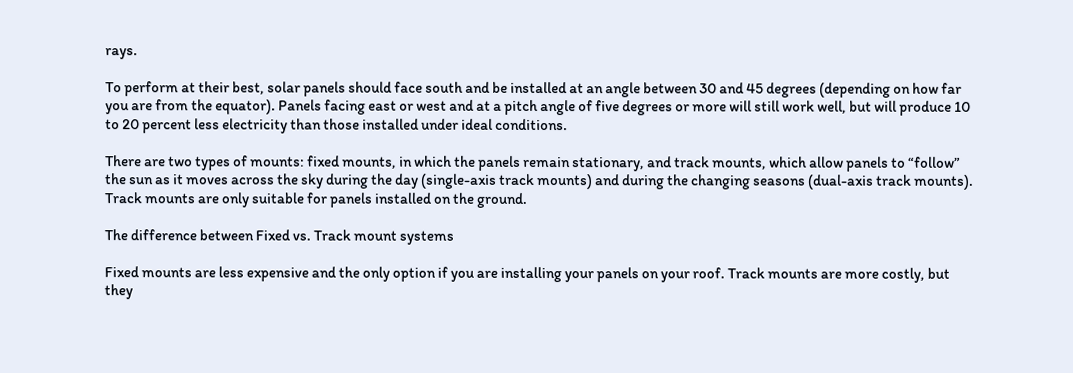rays.

To perform at their best, solar panels should face south and be installed at an angle between 30 and 45 degrees (depending on how far you are from the equator). Panels facing east or west and at a pitch angle of five degrees or more will still work well, but will produce 10 to 20 percent less electricity than those installed under ideal conditions.

There are two types of mounts: fixed mounts, in which the panels remain stationary, and track mounts, which allow panels to “follow” the sun as it moves across the sky during the day (single-axis track mounts) and during the changing seasons (dual-axis track mounts). Track mounts are only suitable for panels installed on the ground.

The difference between Fixed vs. Track mount systems

Fixed mounts are less expensive and the only option if you are installing your panels on your roof. Track mounts are more costly, but they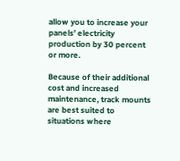allow you to increase your panels’ electricity production by 30 percent or more.

Because of their additional cost and increased maintenance, track mounts are best suited to situations where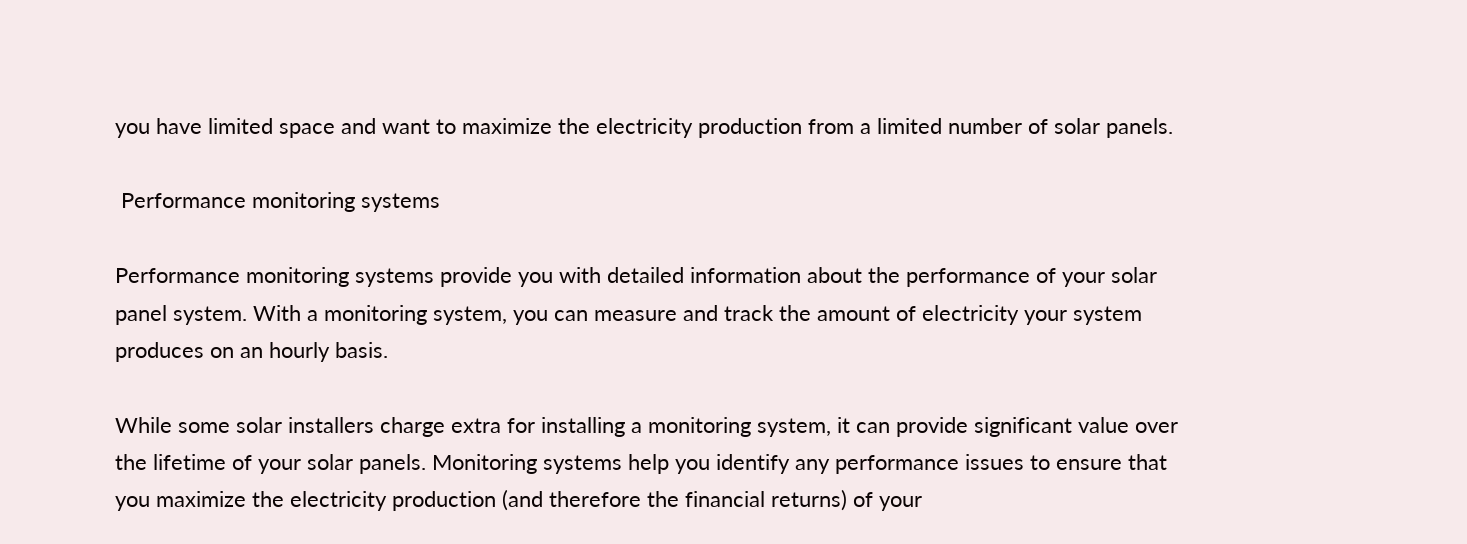you have limited space and want to maximize the electricity production from a limited number of solar panels.

 Performance monitoring systems

Performance monitoring systems provide you with detailed information about the performance of your solar panel system. With a monitoring system, you can measure and track the amount of electricity your system produces on an hourly basis.

While some solar installers charge extra for installing a monitoring system, it can provide significant value over the lifetime of your solar panels. Monitoring systems help you identify any performance issues to ensure that you maximize the electricity production (and therefore the financial returns) of your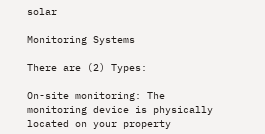solar

Monitoring Systems

There are (2) Types:

On-site monitoring: The monitoring device is physically located on your property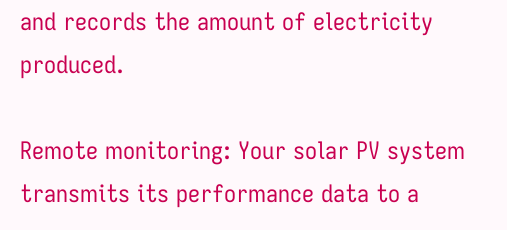and records the amount of electricity produced.

Remote monitoring: Your solar PV system transmits its performance data to a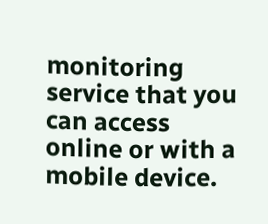monitoring service that you can access online or with a mobile device.